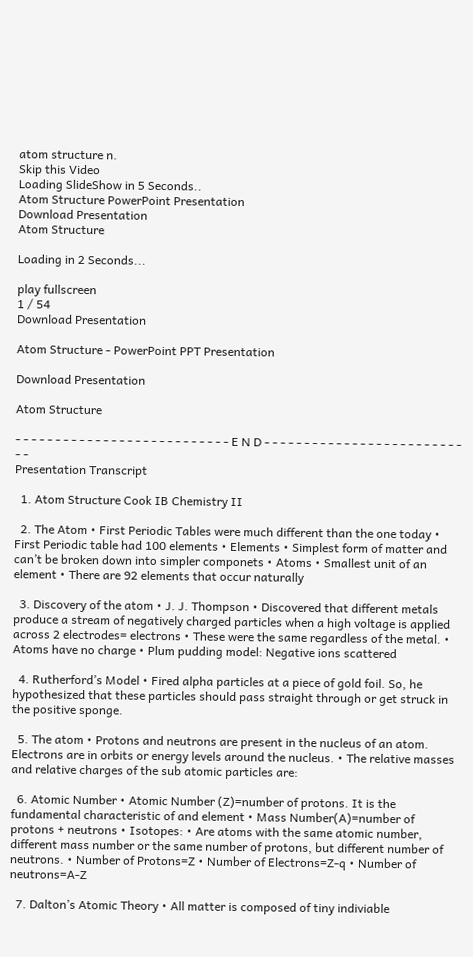atom structure n.
Skip this Video
Loading SlideShow in 5 Seconds..
Atom Structure PowerPoint Presentation
Download Presentation
Atom Structure

Loading in 2 Seconds...

play fullscreen
1 / 54
Download Presentation

Atom Structure - PowerPoint PPT Presentation

Download Presentation

Atom Structure

- - - - - - - - - - - - - - - - - - - - - - - - - - - E N D - - - - - - - - - - - - - - - - - - - - - - - - - - -
Presentation Transcript

  1. Atom Structure Cook IB Chemistry II

  2. The Atom • First Periodic Tables were much different than the one today • First Periodic table had 100 elements • Elements • Simplest form of matter and can’t be broken down into simpler componets • Atoms • Smallest unit of an element • There are 92 elements that occur naturally

  3. Discovery of the atom • J. J. Thompson • Discovered that different metals produce a stream of negatively charged particles when a high voltage is applied across 2 electrodes= electrons • These were the same regardless of the metal. • Atoms have no charge • Plum pudding model: Negative ions scattered

  4. Rutherford’s Model • Fired alpha particles at a piece of gold foil. So, he hypothesized that these particles should pass straight through or get struck in the positive sponge.

  5. The atom • Protons and neutrons are present in the nucleus of an atom. Electrons are in orbits or energy levels around the nucleus. • The relative masses and relative charges of the sub atomic particles are:

  6. Atomic Number • Atomic Number (Z)=number of protons. It is the fundamental characteristic of and element • Mass Number(A)=number of protons + neutrons • Isotopes: • Are atoms with the same atomic number, different mass number or the same number of protons, but different number of neutrons. • Number of Protons=Z • Number of Electrons=Z-q • Number of neutrons=A-Z

  7. Dalton’s Atomic Theory • All matter is composed of tiny indiviable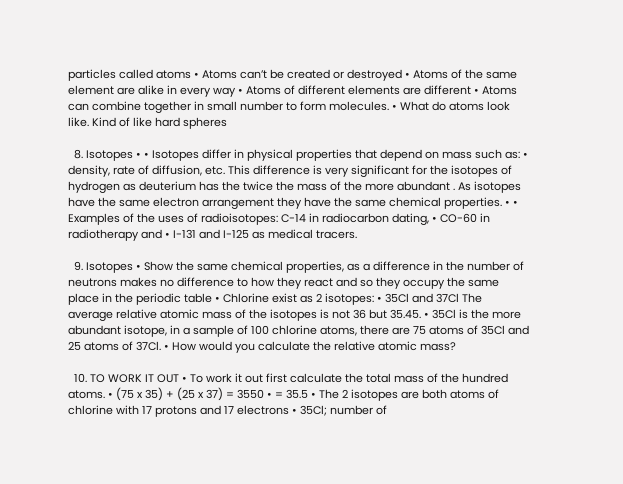particles called atoms • Atoms can’t be created or destroyed • Atoms of the same element are alike in every way • Atoms of different elements are different • Atoms can combine together in small number to form molecules. • What do atoms look like. Kind of like hard spheres

  8. Isotopes • • Isotopes differ in physical properties that depend on mass such as: • density, rate of diffusion, etc. This difference is very significant for the isotopes of hydrogen as deuterium has the twice the mass of the more abundant . As isotopes have the same electron arrangement they have the same chemical properties. • • Examples of the uses of radioisotopes: C-14 in radiocarbon dating, • CO-60 in radiotherapy and • I-131 and I-125 as medical tracers.

  9. Isotopes • Show the same chemical properties, as a difference in the number of neutrons makes no difference to how they react and so they occupy the same place in the periodic table • Chlorine exist as 2 isotopes: • 35Cl and 37Cl The average relative atomic mass of the isotopes is not 36 but 35.45. • 35Cl is the more abundant isotope, in a sample of 100 chlorine atoms, there are 75 atoms of 35Cl and 25 atoms of 37Cl. • How would you calculate the relative atomic mass?

  10. TO WORK IT OUT • To work it out first calculate the total mass of the hundred atoms. • (75 x 35) + (25 x 37) = 3550 • = 35.5 • The 2 isotopes are both atoms of chlorine with 17 protons and 17 electrons • 35Cl; number of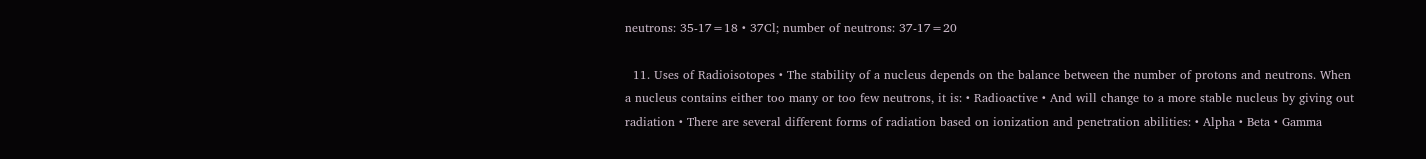neutrons: 35-17=18 • 37Cl; number of neutrons: 37-17=20

  11. Uses of Radioisotopes • The stability of a nucleus depends on the balance between the number of protons and neutrons. When a nucleus contains either too many or too few neutrons, it is: • Radioactive • And will change to a more stable nucleus by giving out radiation • There are several different forms of radiation based on ionization and penetration abilities: • Alpha • Beta • Gamma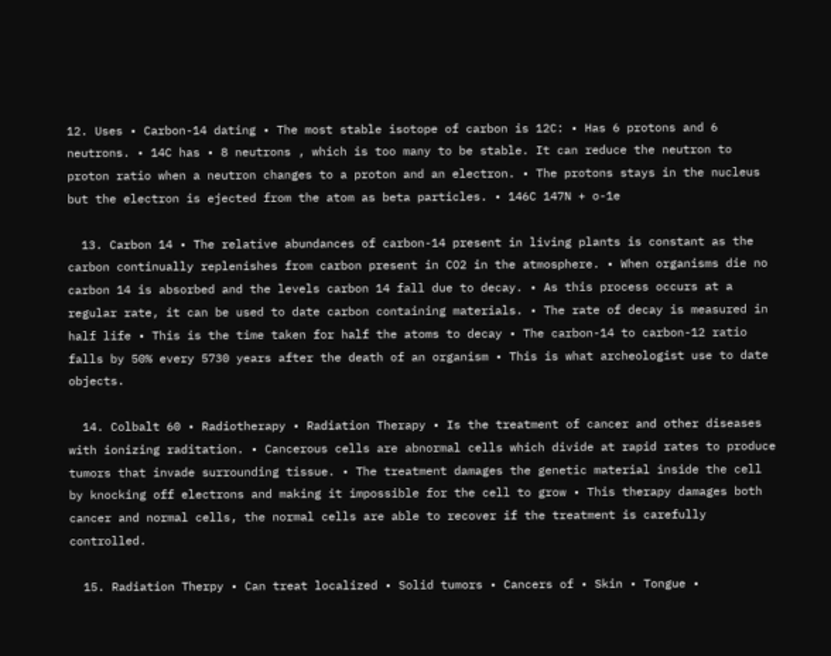12. Uses • Carbon-14 dating • The most stable isotope of carbon is 12C: • Has 6 protons and 6 neutrons. • 14C has • 8 neutrons , which is too many to be stable. It can reduce the neutron to proton ratio when a neutron changes to a proton and an electron. • The protons stays in the nucleus but the electron is ejected from the atom as beta particles. • 146C 147N + o-1e

  13. Carbon 14 • The relative abundances of carbon-14 present in living plants is constant as the carbon continually replenishes from carbon present in CO2 in the atmosphere. • When organisms die no carbon 14 is absorbed and the levels carbon 14 fall due to decay. • As this process occurs at a regular rate, it can be used to date carbon containing materials. • The rate of decay is measured in half life • This is the time taken for half the atoms to decay • The carbon-14 to carbon-12 ratio falls by 50% every 5730 years after the death of an organism • This is what archeologist use to date objects.

  14. Colbalt 60 • Radiotherapy • Radiation Therapy • Is the treatment of cancer and other diseases with ionizing raditation. • Cancerous cells are abnormal cells which divide at rapid rates to produce tumors that invade surrounding tissue. • The treatment damages the genetic material inside the cell by knocking off electrons and making it impossible for the cell to grow • This therapy damages both cancer and normal cells, the normal cells are able to recover if the treatment is carefully controlled.

  15. Radiation Therpy • Can treat localized • Solid tumors • Cancers of • Skin • Tongue •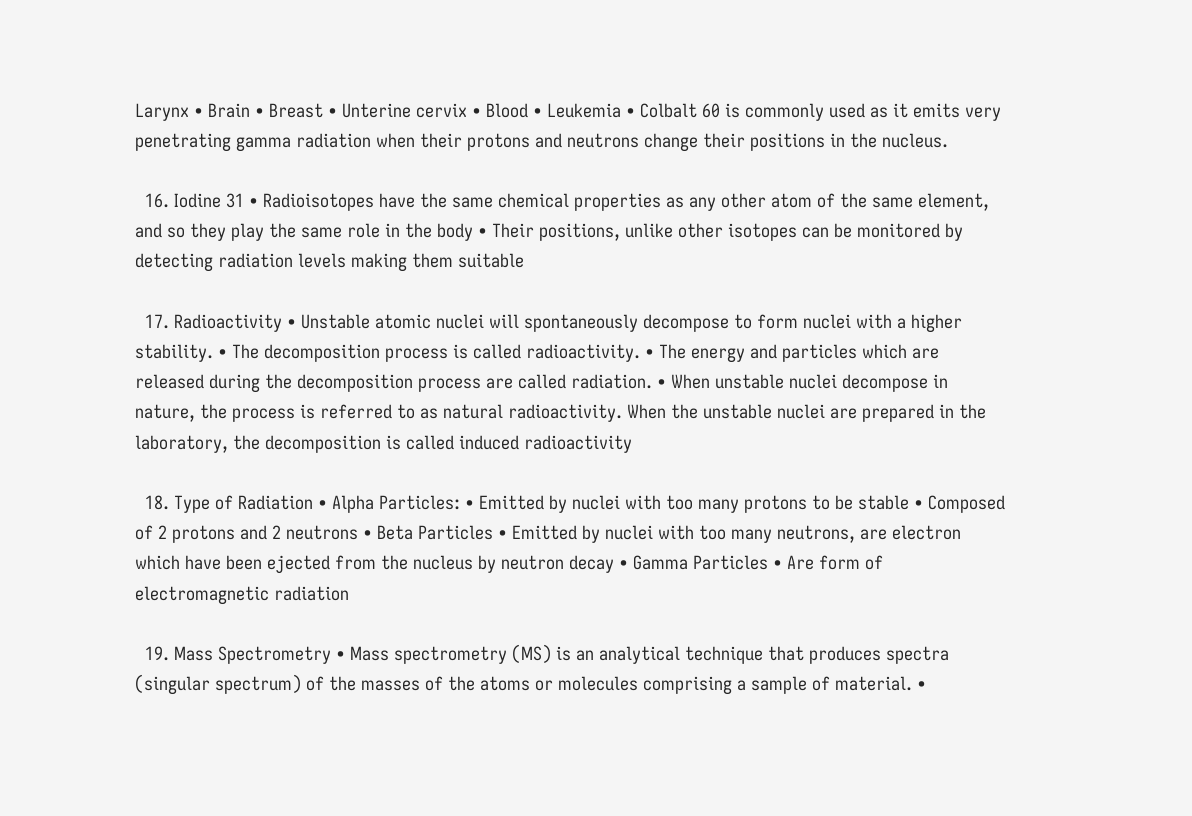Larynx • Brain • Breast • Unterine cervix • Blood • Leukemia • Colbalt 60 is commonly used as it emits very penetrating gamma radiation when their protons and neutrons change their positions in the nucleus.

  16. Iodine 31 • Radioisotopes have the same chemical properties as any other atom of the same element, and so they play the same role in the body • Their positions, unlike other isotopes can be monitored by detecting radiation levels making them suitable

  17. Radioactivity • Unstable atomic nuclei will spontaneously decompose to form nuclei with a higher stability. • The decomposition process is called radioactivity. • The energy and particles which are released during the decomposition process are called radiation. • When unstable nuclei decompose in nature, the process is referred to as natural radioactivity. When the unstable nuclei are prepared in the laboratory, the decomposition is called induced radioactivity

  18. Type of Radiation • Alpha Particles: • Emitted by nuclei with too many protons to be stable • Composed of 2 protons and 2 neutrons • Beta Particles • Emitted by nuclei with too many neutrons, are electron which have been ejected from the nucleus by neutron decay • Gamma Particles • Are form of electromagnetic radiation

  19. Mass Spectrometry • Mass spectrometry (MS) is an analytical technique that produces spectra (singular spectrum) of the masses of the atoms or molecules comprising a sample of material. •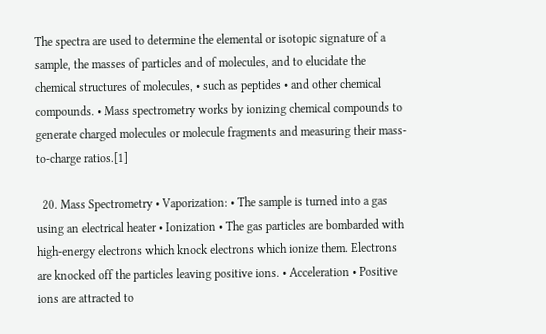The spectra are used to determine the elemental or isotopic signature of a sample, the masses of particles and of molecules, and to elucidate the chemical structures of molecules, • such as peptides • and other chemical compounds. • Mass spectrometry works by ionizing chemical compounds to generate charged molecules or molecule fragments and measuring their mass-to-charge ratios.[1]

  20. Mass Spectrometry • Vaporization: • The sample is turned into a gas using an electrical heater • Ionization • The gas particles are bombarded with high-energy electrons which knock electrons which ionize them. Electrons are knocked off the particles leaving positive ions. • Acceleration • Positive ions are attracted to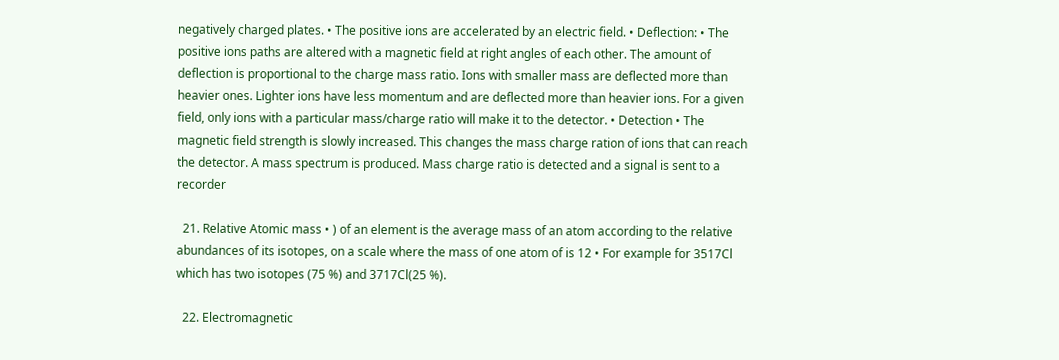negatively charged plates. • The positive ions are accelerated by an electric field. • Deflection: • The positive ions paths are altered with a magnetic field at right angles of each other. The amount of deflection is proportional to the charge mass ratio. Ions with smaller mass are deflected more than heavier ones. Lighter ions have less momentum and are deflected more than heavier ions. For a given field, only ions with a particular mass/charge ratio will make it to the detector. • Detection • The magnetic field strength is slowly increased. This changes the mass charge ration of ions that can reach the detector. A mass spectrum is produced. Mass charge ratio is detected and a signal is sent to a recorder

  21. Relative Atomic mass • ) of an element is the average mass of an atom according to the relative abundances of its isotopes, on a scale where the mass of one atom of is 12 • For example for 3517Cl which has two isotopes (75 %) and 3717Cl(25 %).

  22. Electromagnetic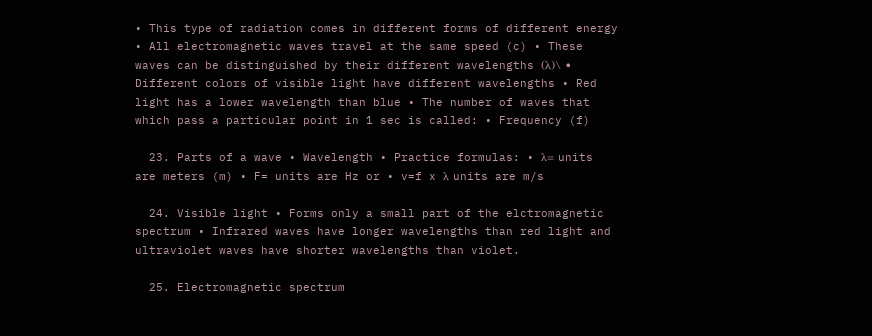• This type of radiation comes in different forms of different energy • All electromagnetic waves travel at the same speed (c) • These waves can be distinguished by their different wavelengths (λ)\ • Different colors of visible light have different wavelengths • Red light has a lower wavelength than blue • The number of waves that which pass a particular point in 1 sec is called: • Frequency (f)

  23. Parts of a wave • Wavelength • Practice formulas: • λ= units are meters (m) • F= units are Hz or • v=f x λ units are m/s

  24. Visible light • Forms only a small part of the elctromagnetic spectrum • Infrared waves have longer wavelengths than red light and ultraviolet waves have shorter wavelengths than violet.

  25. Electromagnetic spectrum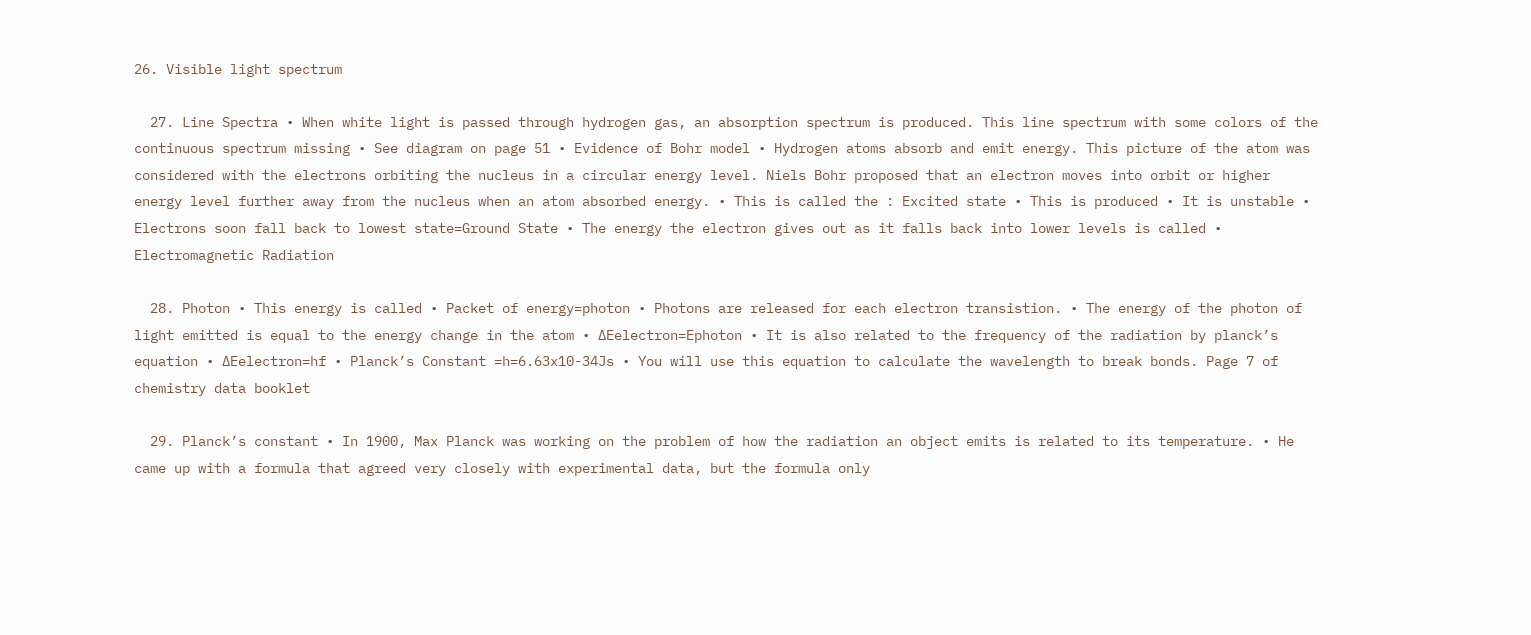26. Visible light spectrum

  27. Line Spectra • When white light is passed through hydrogen gas, an absorption spectrum is produced. This line spectrum with some colors of the continuous spectrum missing • See diagram on page 51 • Evidence of Bohr model • Hydrogen atoms absorb and emit energy. This picture of the atom was considered with the electrons orbiting the nucleus in a circular energy level. Niels Bohr proposed that an electron moves into orbit or higher energy level further away from the nucleus when an atom absorbed energy. • This is called the : Excited state • This is produced • It is unstable • Electrons soon fall back to lowest state=Ground State • The energy the electron gives out as it falls back into lower levels is called • Electromagnetic Radiation

  28. Photon • This energy is called • Packet of energy=photon • Photons are released for each electron transistion. • The energy of the photon of light emitted is equal to the energy change in the atom • ∆Eelectron=Ephoton • It is also related to the frequency of the radiation by planck’s equation • ∆Eelectron=hf • Planck’s Constant =h=6.63x10-34Js • You will use this equation to calculate the wavelength to break bonds. Page 7 of chemistry data booklet

  29. Planck’s constant • In 1900, Max Planck was working on the problem of how the radiation an object emits is related to its temperature. • He came up with a formula that agreed very closely with experimental data, but the formula only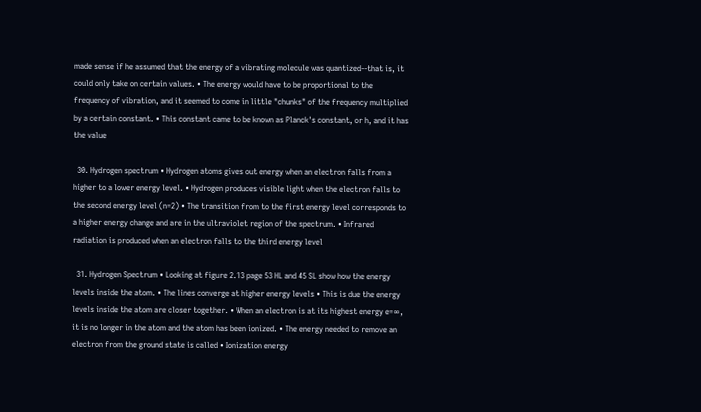made sense if he assumed that the energy of a vibrating molecule was quantized--that is, it could only take on certain values. • The energy would have to be proportional to the frequency of vibration, and it seemed to come in little "chunks" of the frequency multiplied by a certain constant. • This constant came to be known as Planck's constant, or h, and it has the value

  30. Hydrogen spectrum • Hydrogen atoms gives out energy when an electron falls from a higher to a lower energy level. • Hydrogen produces visible light when the electron falls to the second energy level (n=2) • The transition from to the first energy level corresponds to a higher energy change and are in the ultraviolet region of the spectrum. • Infrared radiation is produced when an electron falls to the third energy level

  31. Hydrogen Spectrum • Looking at figure 2.13 page 53 HL and 45 SL show how the energy levels inside the atom. • The lines converge at higher energy levels • This is due the energy levels inside the atom are closer together. • When an electron is at its highest energy e=∞, it is no longer in the atom and the atom has been ionized. • The energy needed to remove an electron from the ground state is called • Ionization energy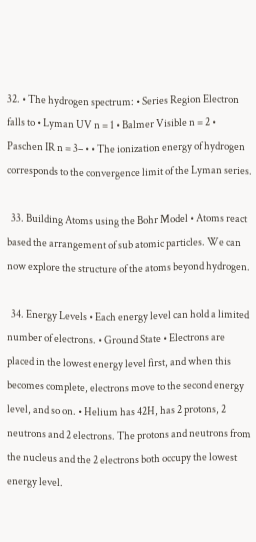32. • The hydrogen spectrum: • Series Region Electron falls to • Lyman UV n = 1 • Balmer Visible n = 2 • Paschen IR n = 3– • • The ionization energy of hydrogen corresponds to the convergence limit of the Lyman series.

  33. Building Atoms using the Bohr Model • Atoms react based the arrangement of sub atomic particles. We can now explore the structure of the atoms beyond hydrogen.

  34. Energy Levels • Each energy level can hold a limited number of electrons. • Ground State • Electrons are placed in the lowest energy level first, and when this becomes complete, electrons move to the second energy level, and so on. • Helium has 42H, has 2 protons, 2 neutrons and 2 electrons. The protons and neutrons from the nucleus and the 2 electrons both occupy the lowest energy level.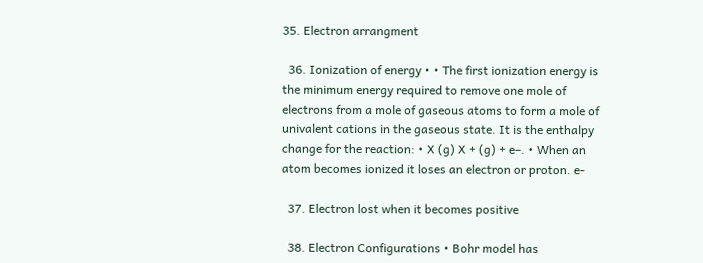35. Electron arrangment

  36. Ionization of energy • • The first ionization energy is the minimum energy required to remove one mole of electrons from a mole of gaseous atoms to form a mole of univalent cations in the gaseous state. It is the enthalpy change for the reaction: • X (g) X + (g) + e–. • When an atom becomes ionized it loses an electron or proton. e-

  37. Electron lost when it becomes positive

  38. Electron Configurations • Bohr model has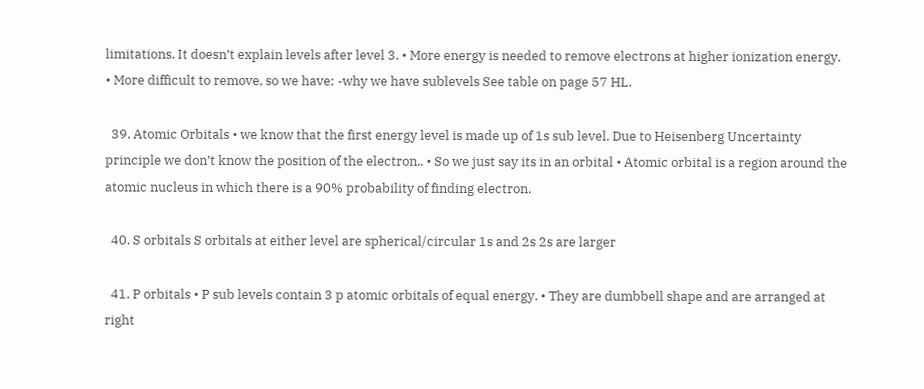limitations. It doesn’t explain levels after level 3. • More energy is needed to remove electrons at higher ionization energy. • More difficult to remove, so we have: -why we have sublevels See table on page 57 HL.

  39. Atomic Orbitals • we know that the first energy level is made up of 1s sub level. Due to Heisenberg Uncertainty principle we don’t know the position of the electron.. • So we just say its in an orbital • Atomic orbital is a region around the atomic nucleus in which there is a 90% probability of finding electron.

  40. S orbitals S orbitals at either level are spherical/circular 1s and 2s 2s are larger

  41. P orbitals • P sub levels contain 3 p atomic orbitals of equal energy. • They are dumbbell shape and are arranged at right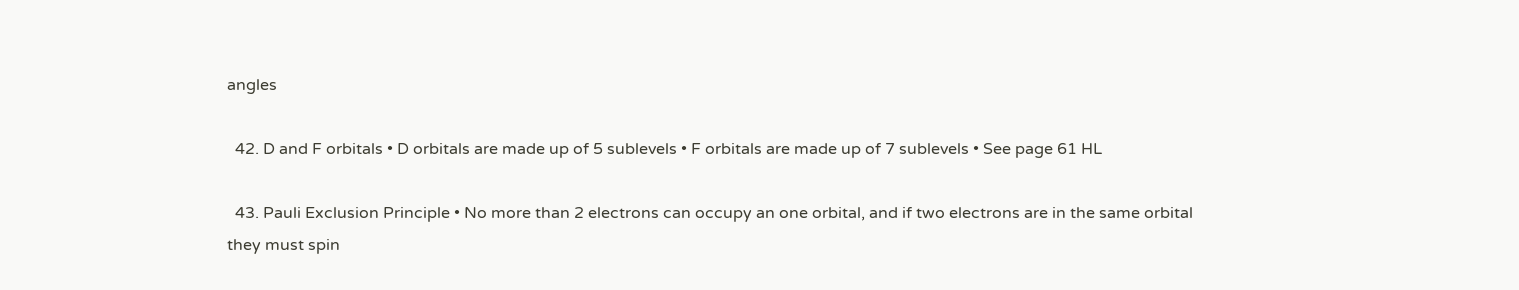angles

  42. D and F orbitals • D orbitals are made up of 5 sublevels • F orbitals are made up of 7 sublevels • See page 61 HL

  43. Pauli Exclusion Principle • No more than 2 electrons can occupy an one orbital, and if two electrons are in the same orbital they must spin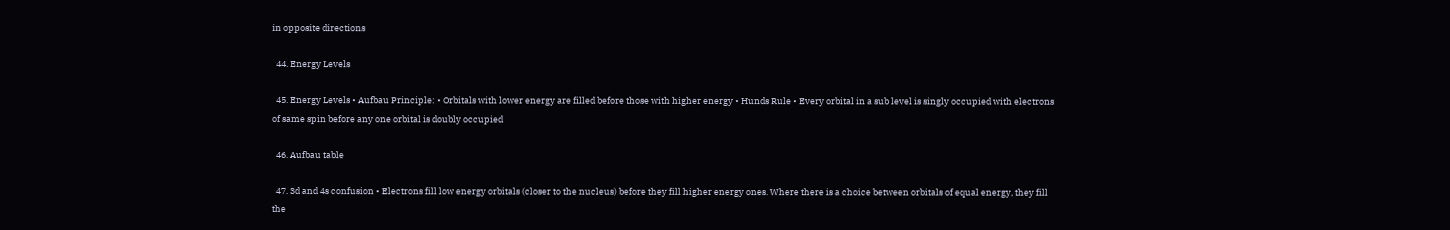in opposite directions

  44. Energy Levels

  45. Energy Levels • Aufbau Principle: • Orbitals with lower energy are filled before those with higher energy • Hunds Rule • Every orbital in a sub level is singly occupied with electrons of same spin before any one orbital is doubly occupied

  46. Aufbau table

  47. 3d and 4s confusion • Electrons fill low energy orbitals (closer to the nucleus) before they fill higher energy ones. Where there is a choice between orbitals of equal energy, they fill the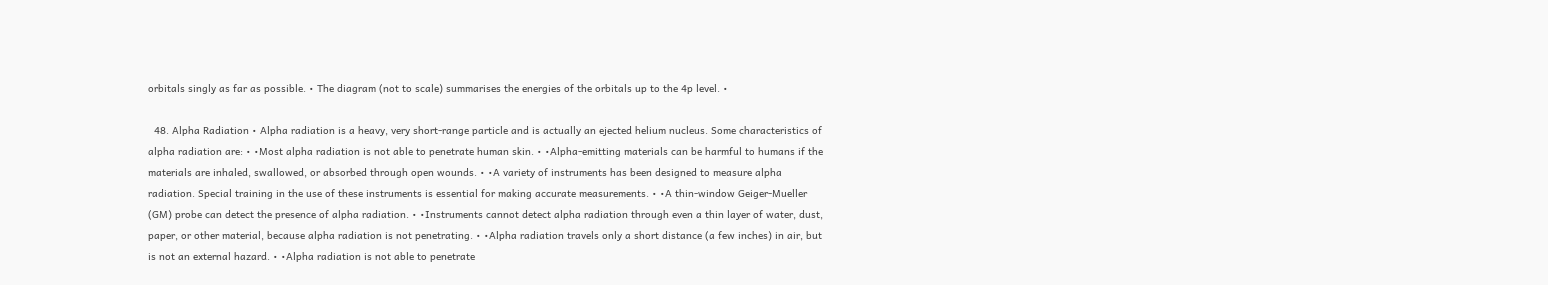orbitals singly as far as possible. • The diagram (not to scale) summarises the energies of the orbitals up to the 4p level. •

  48. Alpha Radiation • Alpha radiation is a heavy, very short-range particle and is actually an ejected helium nucleus. Some characteristics of alpha radiation are: • •Most alpha radiation is not able to penetrate human skin. • •Alpha-emitting materials can be harmful to humans if the materials are inhaled, swallowed, or absorbed through open wounds. • •A variety of instruments has been designed to measure alpha radiation. Special training in the use of these instruments is essential for making accurate measurements. • •A thin-window Geiger-Mueller (GM) probe can detect the presence of alpha radiation. • •Instruments cannot detect alpha radiation through even a thin layer of water, dust, paper, or other material, because alpha radiation is not penetrating. • •Alpha radiation travels only a short distance (a few inches) in air, but is not an external hazard. • •Alpha radiation is not able to penetrate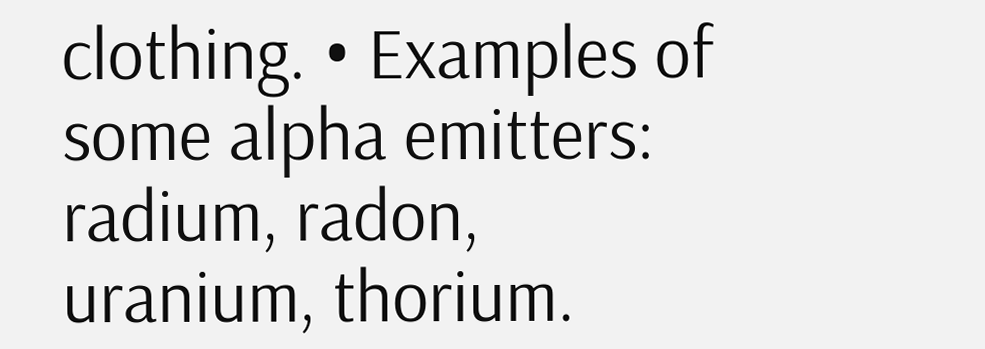clothing. • Examples of some alpha emitters: radium, radon, uranium, thorium.